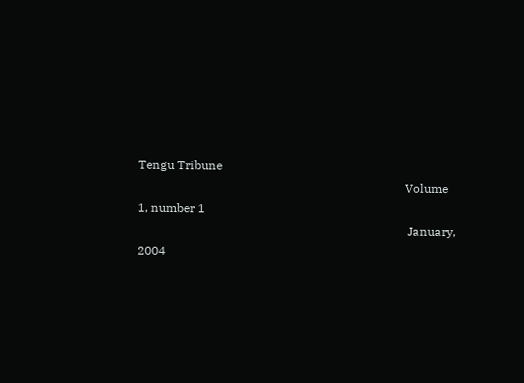Tengu Tribune
                                                                                         Volume 1, number 1
                                                                                          January, 2004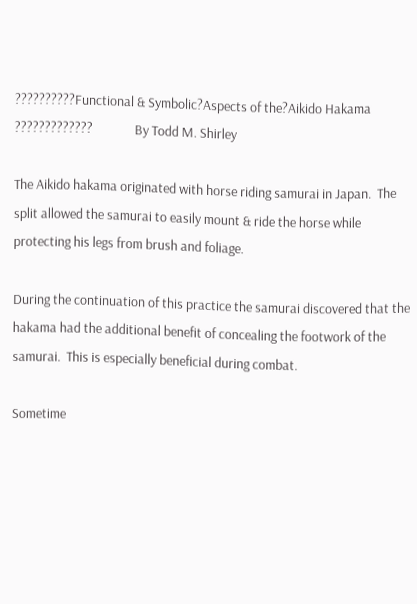??????????Functional & Symbolic?Aspects of the?Aikido Hakama
?????????????              By Todd M. Shirley

The Aikido hakama originated with horse riding samurai in Japan.  The split allowed the samurai to easily mount & ride the horse while protecting his legs from brush and foliage.

During the continuation of this practice the samurai discovered that the hakama had the additional benefit of concealing the footwork of the samurai.  This is especially beneficial during combat.

Sometime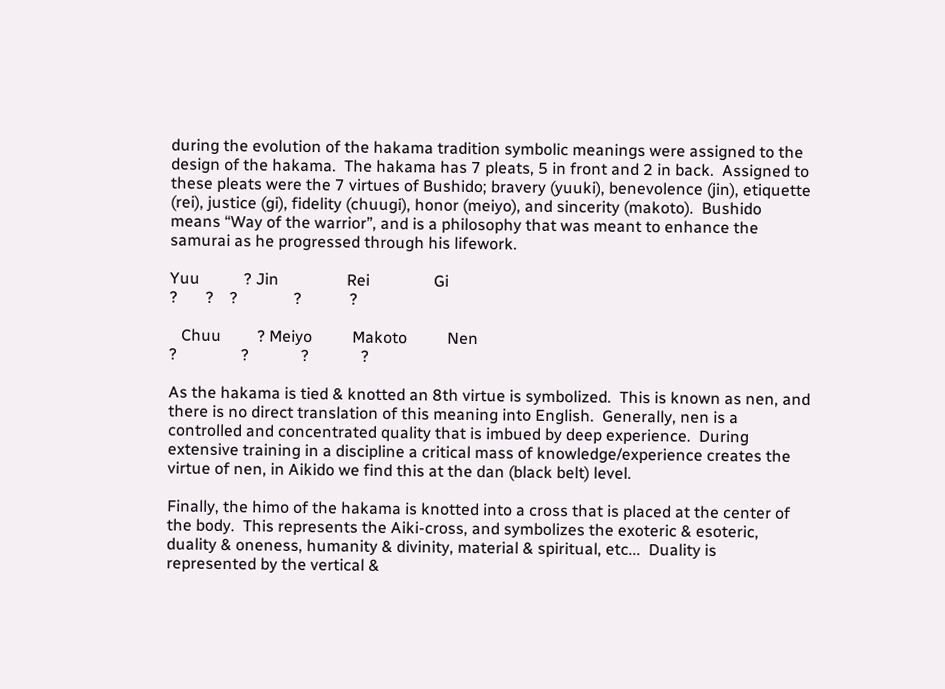during the evolution of the hakama tradition symbolic meanings were assigned to the design of the hakama.  The hakama has 7 pleats, 5 in front and 2 in back.  Assigned to these pleats were the 7 virtues of Bushido; bravery (yuuki), benevolence (jin), etiquette (rei), justice (gi), fidelity (chuugi), honor (meiyo), and sincerity (makoto).  Bushido means “Way of the warrior”, and is a philosophy that was meant to enhance the samurai as he progressed through his lifework.

Yuu           ? Jin                 Rei                Gi
?       ?    ?              ?            ?

   Chuu         ? Meiyo          Makoto          Nen
?                ?             ?             ?

As the hakama is tied & knotted an 8th virtue is symbolized.  This is known as nen, and there is no direct translation of this meaning into English.  Generally, nen is a controlled and concentrated quality that is imbued by deep experience.  During extensive training in a discipline a critical mass of knowledge/experience creates the virtue of nen, in Aikido we find this at the dan (black belt) level.

Finally, the himo of the hakama is knotted into a cross that is placed at the center of the body.  This represents the Aiki-cross, and symbolizes the exoteric & esoteric, duality & oneness, humanity & divinity, material & spiritual, etc...  Duality is represented by the vertical &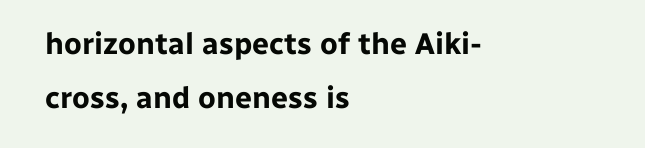horizontal aspects of the Aiki-cross, and oneness is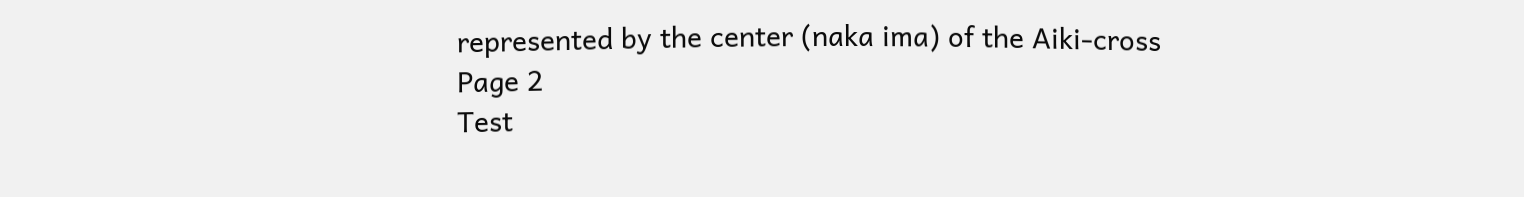represented by the center (naka ima) of the Aiki-cross
Page 2
Test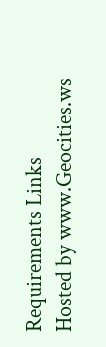Requirements Links
Hosted by www.Geocities.ws